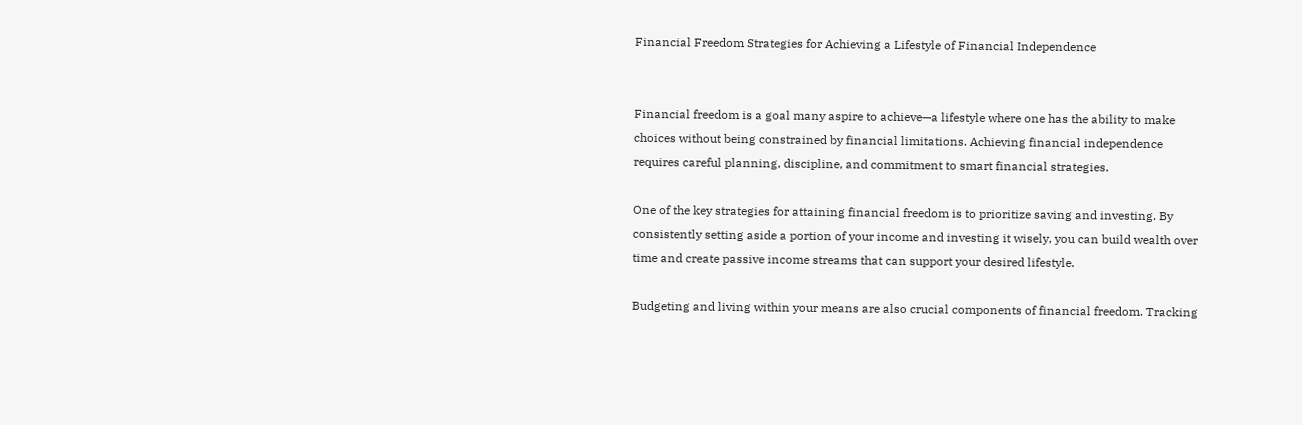Financial Freedom Strategies for Achieving a Lifestyle of Financial Independence


Financial freedom is a goal many aspire to achieve—a lifestyle where one has the ability to make choices without being constrained by financial limitations. Achieving financial independence requires careful planning, discipline, and commitment to smart financial strategies.

One of the key strategies for attaining financial freedom is to prioritize saving and investing. By consistently setting aside a portion of your income and investing it wisely, you can build wealth over time and create passive income streams that can support your desired lifestyle.

Budgeting and living within your means are also crucial components of financial freedom. Tracking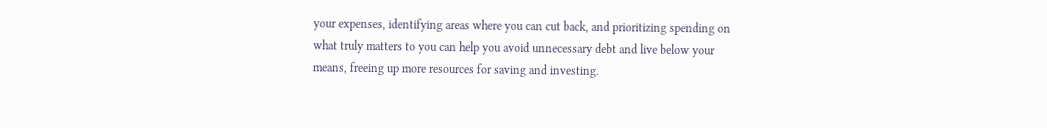your expenses, identifying areas where you can cut back, and prioritizing spending on what truly matters to you can help you avoid unnecessary debt and live below your means, freeing up more resources for saving and investing.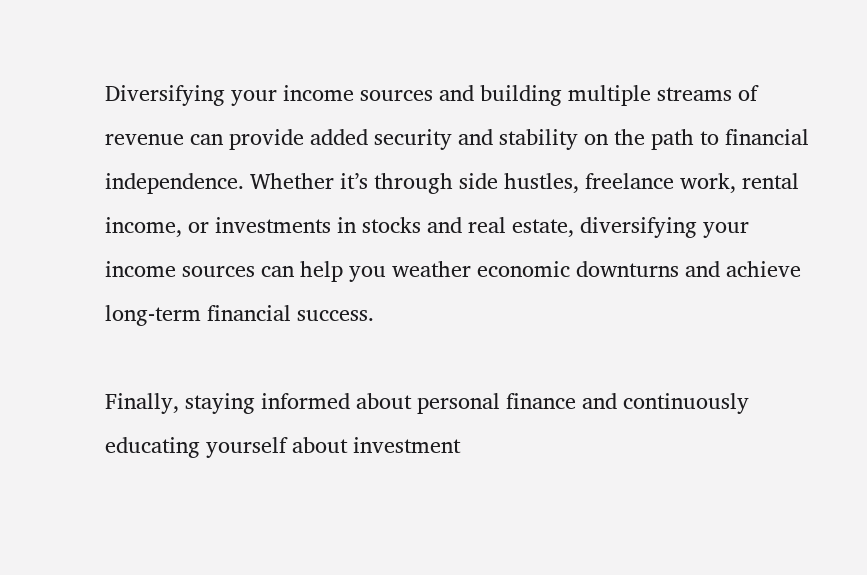Diversifying your income sources and building multiple streams of revenue can provide added security and stability on the path to financial independence. Whether it’s through side hustles, freelance work, rental income, or investments in stocks and real estate, diversifying your income sources can help you weather economic downturns and achieve long-term financial success.

Finally, staying informed about personal finance and continuously educating yourself about investment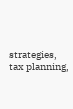strategies, tax planning,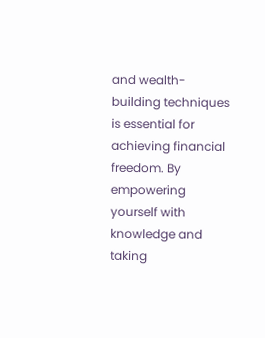and wealth-building techniques is essential for achieving financial freedom. By empowering yourself with knowledge and taking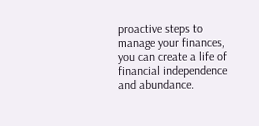proactive steps to manage your finances, you can create a life of financial independence and abundance.